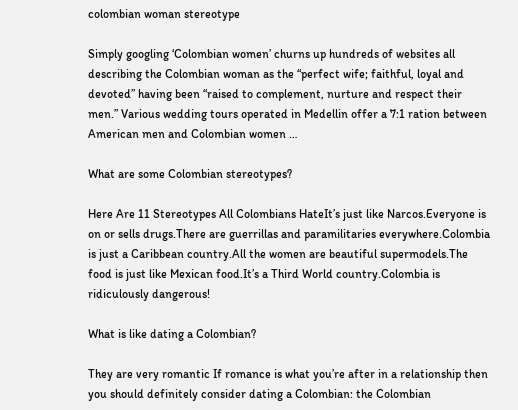colombian woman stereotype

Simply googling ‘Colombian women’ churns up hundreds of websites all describing the Colombian woman as the “perfect wife; faithful, loyal and devoted” having been “raised to complement, nurture and respect their men.” Various wedding tours operated in Medellin offer a 7:1 ration between American men and Colombian women …

What are some Colombian stereotypes?

Here Are 11 Stereotypes All Colombians HateIt’s just like Narcos.Everyone is on or sells drugs.There are guerrillas and paramilitaries everywhere.Colombia is just a Caribbean country.All the women are beautiful supermodels.The food is just like Mexican food.It’s a Third World country.Colombia is ridiculously dangerous!

What is like dating a Colombian?

They are very romantic If romance is what you’re after in a relationship then you should definitely consider dating a Colombian: the Colombian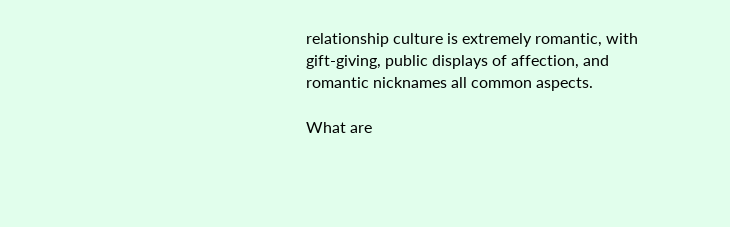relationship culture is extremely romantic, with gift-giving, public displays of affection, and romantic nicknames all common aspects.

What are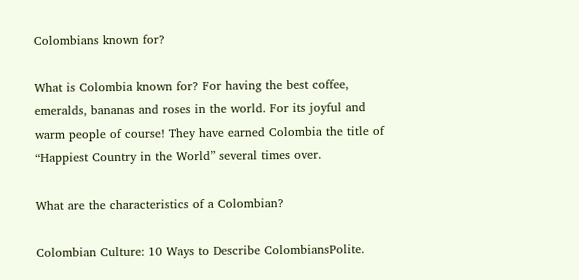Colombians known for?

What is Colombia known for? For having the best coffee, emeralds, bananas and roses in the world. For its joyful and warm people of course! They have earned Colombia the title of “Happiest Country in the World” several times over.

What are the characteristics of a Colombian?

Colombian Culture: 10 Ways to Describe ColombiansPolite.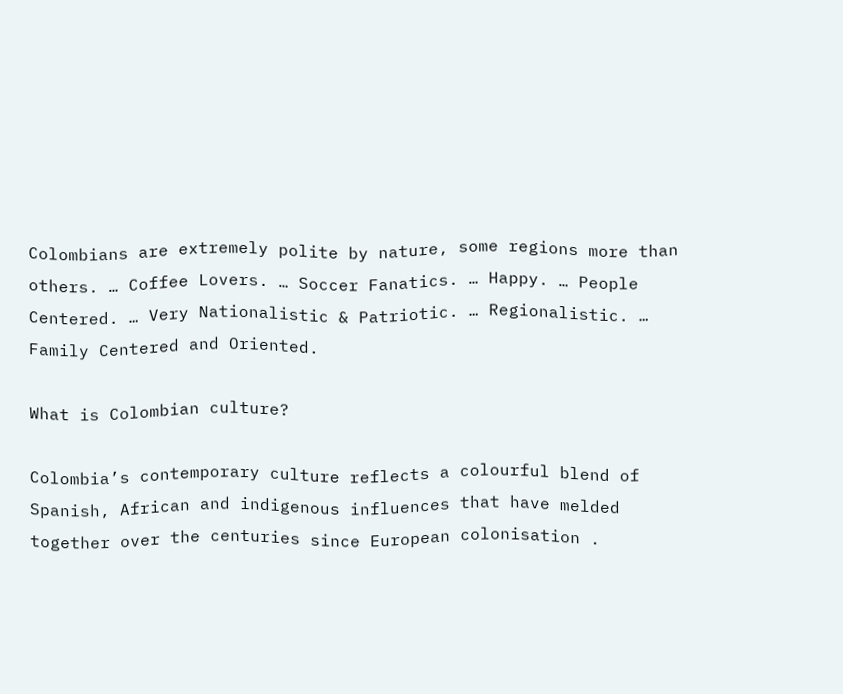Colombians are extremely polite by nature, some regions more than others. … Coffee Lovers. … Soccer Fanatics. … Happy. … People Centered. … Very Nationalistic & Patriotic. … Regionalistic. … Family Centered and Oriented.

What is Colombian culture?

Colombia’s contemporary culture reflects a colourful blend of Spanish, African and indigenous influences that have melded together over the centuries since European colonisation .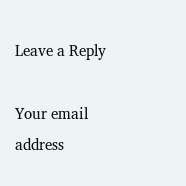Leave a Reply

Your email address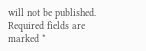will not be published. Required fields are marked *